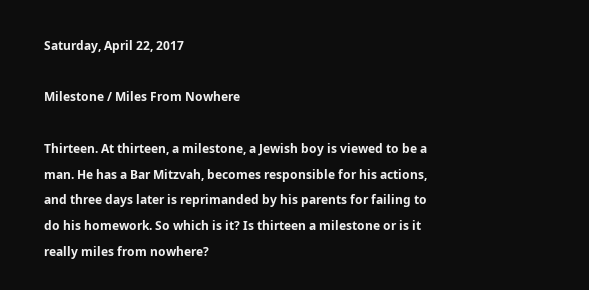Saturday, April 22, 2017

Milestone / Miles From Nowhere

Thirteen. At thirteen, a milestone, a Jewish boy is viewed to be a man. He has a Bar Mitzvah, becomes responsible for his actions, and three days later is reprimanded by his parents for failing to do his homework. So which is it? Is thirteen a milestone or is it really miles from nowhere?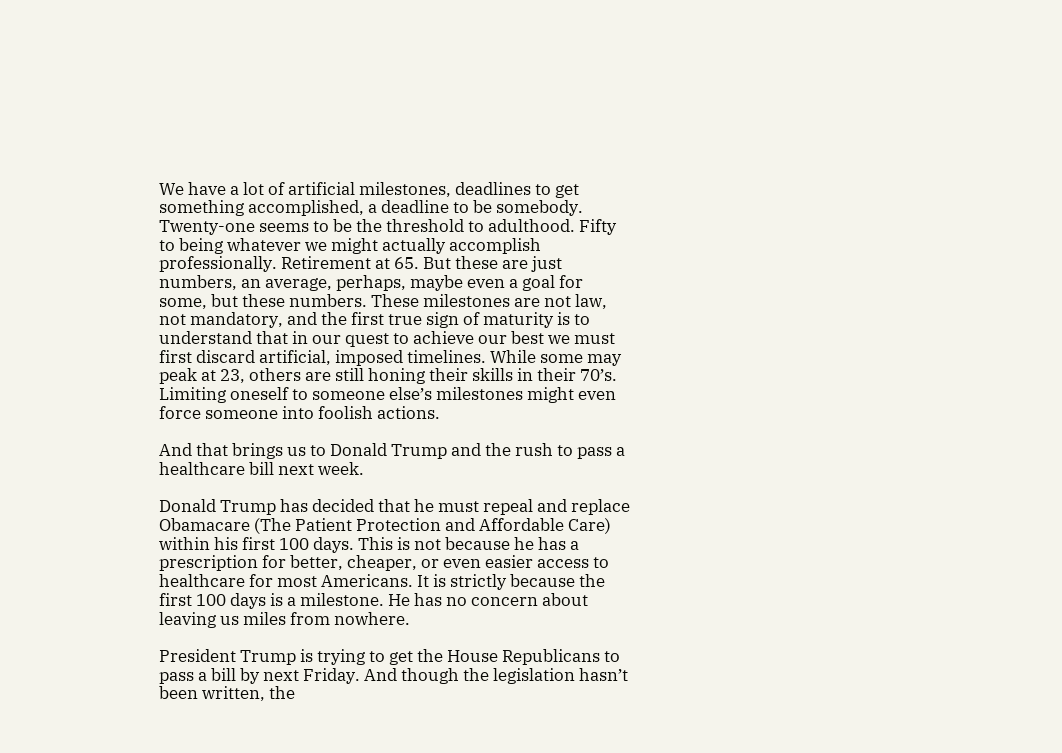We have a lot of artificial milestones, deadlines to get something accomplished, a deadline to be somebody. Twenty-one seems to be the threshold to adulthood. Fifty to being whatever we might actually accomplish professionally. Retirement at 65. But these are just numbers, an average, perhaps, maybe even a goal for some, but these numbers. These milestones are not law, not mandatory, and the first true sign of maturity is to understand that in our quest to achieve our best we must first discard artificial, imposed timelines. While some may peak at 23, others are still honing their skills in their 70’s. Limiting oneself to someone else’s milestones might even force someone into foolish actions.

And that brings us to Donald Trump and the rush to pass a healthcare bill next week.

Donald Trump has decided that he must repeal and replace Obamacare (The Patient Protection and Affordable Care) within his first 100 days. This is not because he has a prescription for better, cheaper, or even easier access to healthcare for most Americans. It is strictly because the first 100 days is a milestone. He has no concern about leaving us miles from nowhere.

President Trump is trying to get the House Republicans to pass a bill by next Friday. And though the legislation hasn’t been written, the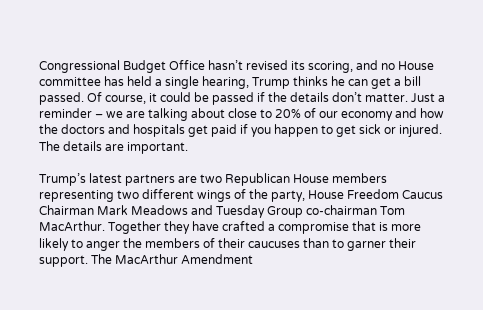Congressional Budget Office hasn’t revised its scoring, and no House committee has held a single hearing, Trump thinks he can get a bill passed. Of course, it could be passed if the details don’t matter. Just a reminder – we are talking about close to 20% of our economy and how the doctors and hospitals get paid if you happen to get sick or injured. The details are important.

Trump’s latest partners are two Republican House members representing two different wings of the party, House Freedom Caucus Chairman Mark Meadows and Tuesday Group co-chairman Tom MacArthur. Together they have crafted a compromise that is more likely to anger the members of their caucuses than to garner their support. The MacArthur Amendment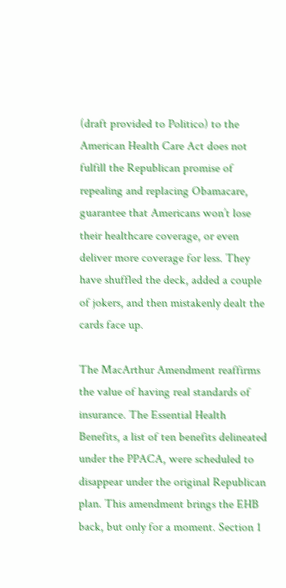(draft provided to Politico) to the American Health Care Act does not fulfill the Republican promise of repealing and replacing Obamacare, guarantee that Americans won’t lose their healthcare coverage, or even deliver more coverage for less. They have shuffled the deck, added a couple of jokers, and then mistakenly dealt the cards face up.

The MacArthur Amendment reaffirms the value of having real standards of insurance. The Essential Health Benefits, a list of ten benefits delineated under the PPACA, were scheduled to disappear under the original Republican plan. This amendment brings the EHB back, but only for a moment. Section 1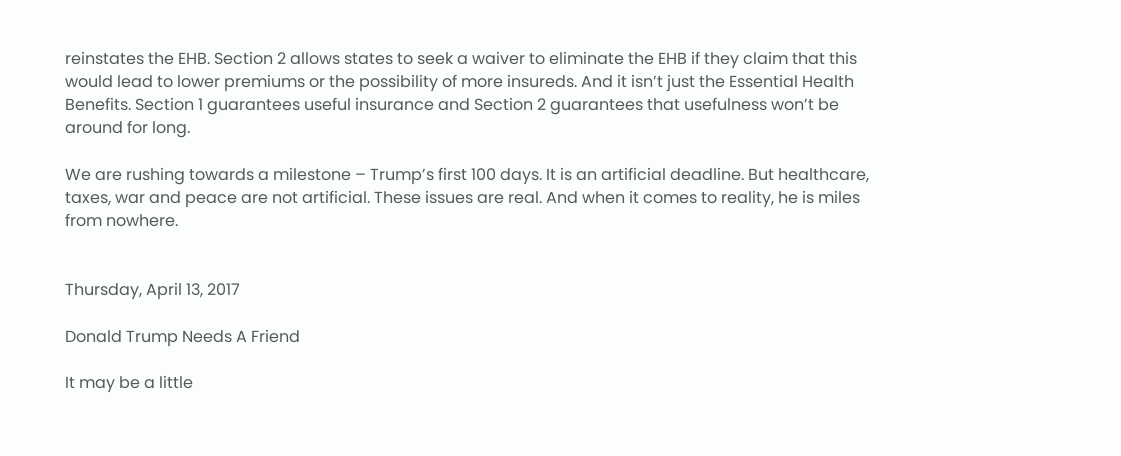reinstates the EHB. Section 2 allows states to seek a waiver to eliminate the EHB if they claim that this would lead to lower premiums or the possibility of more insureds. And it isn’t just the Essential Health Benefits. Section 1 guarantees useful insurance and Section 2 guarantees that usefulness won’t be around for long.

We are rushing towards a milestone – Trump’s first 100 days. It is an artificial deadline. But healthcare, taxes, war and peace are not artificial. These issues are real. And when it comes to reality, he is miles from nowhere.


Thursday, April 13, 2017

Donald Trump Needs A Friend

It may be a little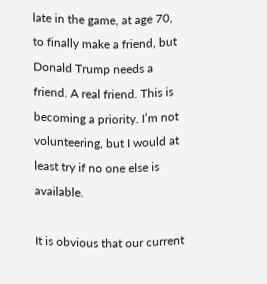late in the game, at age 70, to finally make a friend, but Donald Trump needs a friend. A real friend. This is becoming a priority. I’m not volunteering, but I would at least try if no one else is available.

It is obvious that our current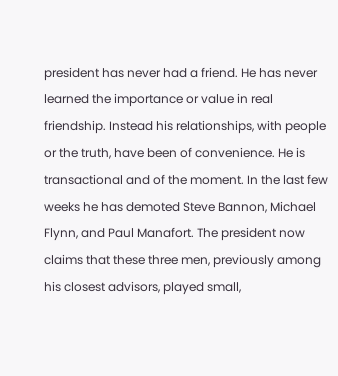president has never had a friend. He has never learned the importance or value in real friendship. Instead his relationships, with people or the truth, have been of convenience. He is transactional and of the moment. In the last few weeks he has demoted Steve Bannon, Michael Flynn, and Paul Manafort. The president now claims that these three men, previously among his closest advisors, played small,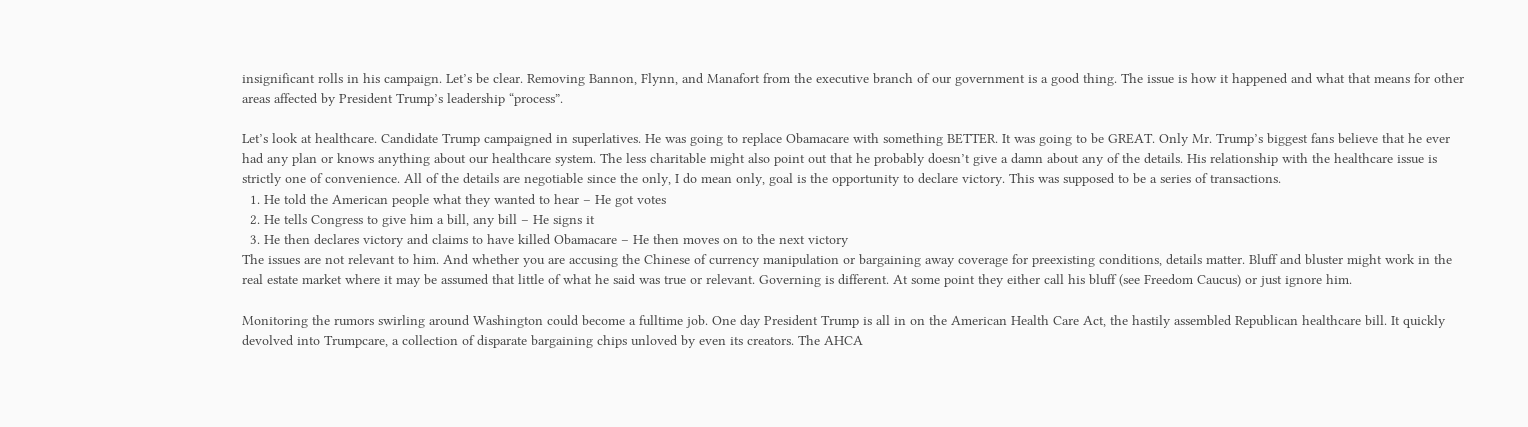insignificant rolls in his campaign. Let’s be clear. Removing Bannon, Flynn, and Manafort from the executive branch of our government is a good thing. The issue is how it happened and what that means for other areas affected by President Trump’s leadership “process”.

Let’s look at healthcare. Candidate Trump campaigned in superlatives. He was going to replace Obamacare with something BETTER. It was going to be GREAT. Only Mr. Trump’s biggest fans believe that he ever had any plan or knows anything about our healthcare system. The less charitable might also point out that he probably doesn’t give a damn about any of the details. His relationship with the healthcare issue is strictly one of convenience. All of the details are negotiable since the only, I do mean only, goal is the opportunity to declare victory. This was supposed to be a series of transactions.
  1. He told the American people what they wanted to hear – He got votes
  2. He tells Congress to give him a bill, any bill – He signs it
  3. He then declares victory and claims to have killed Obamacare – He then moves on to the next victory
The issues are not relevant to him. And whether you are accusing the Chinese of currency manipulation or bargaining away coverage for preexisting conditions, details matter. Bluff and bluster might work in the real estate market where it may be assumed that little of what he said was true or relevant. Governing is different. At some point they either call his bluff (see Freedom Caucus) or just ignore him.

Monitoring the rumors swirling around Washington could become a fulltime job. One day President Trump is all in on the American Health Care Act, the hastily assembled Republican healthcare bill. It quickly devolved into Trumpcare, a collection of disparate bargaining chips unloved by even its creators. The AHCA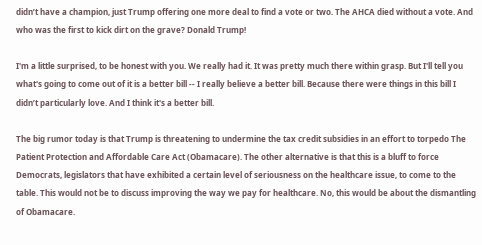didn’t have a champion, just Trump offering one more deal to find a vote or two. The AHCA died without a vote. And who was the first to kick dirt on the grave? Donald Trump!

I'm a little surprised, to be honest with you. We really had it. It was pretty much there within grasp. But I'll tell you what's going to come out of it is a better bill -- I really believe a better bill. Because there were things in this bill I didn’t particularly love. And I think it's a better bill.

The big rumor today is that Trump is threatening to undermine the tax credit subsidies in an effort to torpedo The Patient Protection and Affordable Care Act (Obamacare). The other alternative is that this is a bluff to force Democrats, legislators that have exhibited a certain level of seriousness on the healthcare issue, to come to the table. This would not be to discuss improving the way we pay for healthcare. No, this would be about the dismantling of Obamacare.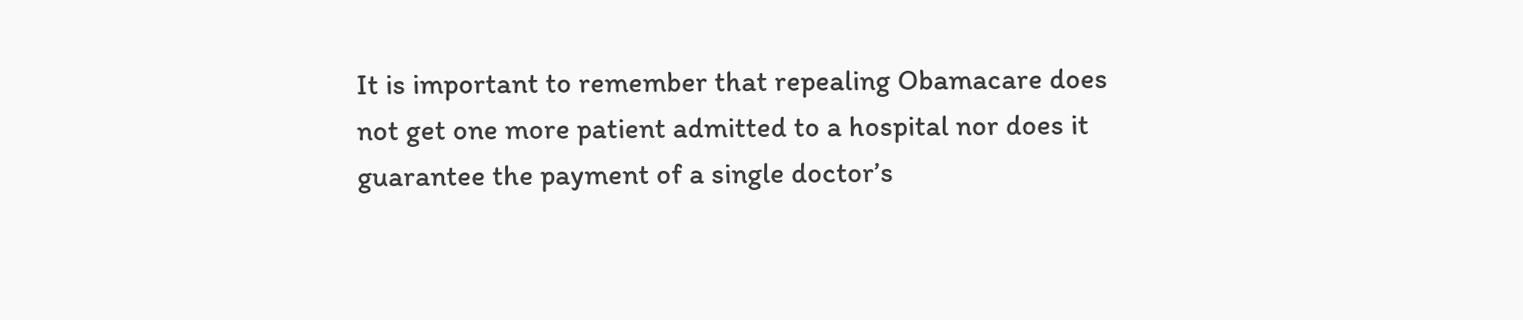It is important to remember that repealing Obamacare does not get one more patient admitted to a hospital nor does it guarantee the payment of a single doctor’s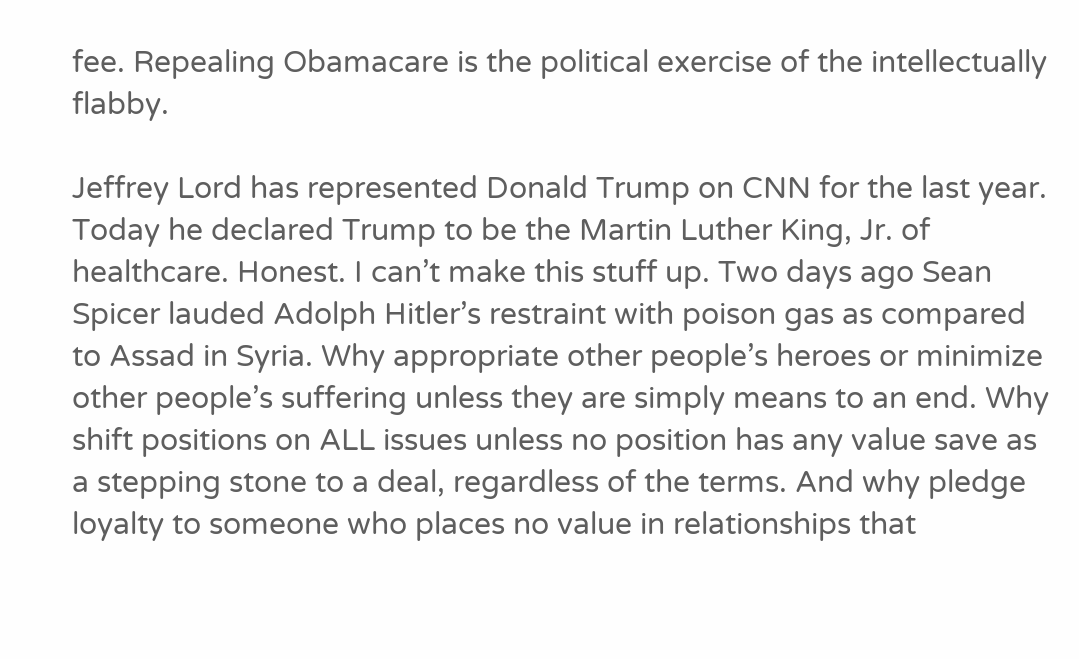fee. Repealing Obamacare is the political exercise of the intellectually flabby.

Jeffrey Lord has represented Donald Trump on CNN for the last year. Today he declared Trump to be the Martin Luther King, Jr. of healthcare. Honest. I can’t make this stuff up. Two days ago Sean Spicer lauded Adolph Hitler’s restraint with poison gas as compared to Assad in Syria. Why appropriate other people’s heroes or minimize other people’s suffering unless they are simply means to an end. Why shift positions on ALL issues unless no position has any value save as a stepping stone to a deal, regardless of the terms. And why pledge loyalty to someone who places no value in relationships that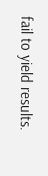fail to yield results.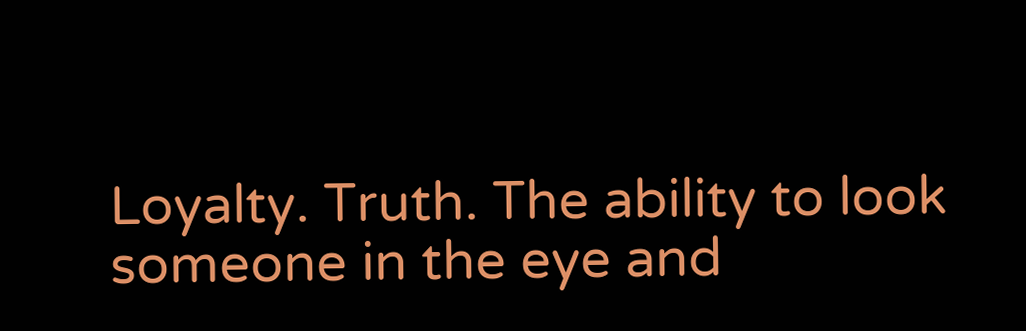Loyalty. Truth. The ability to look someone in the eye and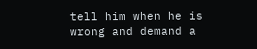tell him when he is wrong and demand a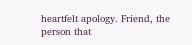heartfelt apology. Friend, the person that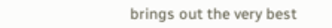brings out the very best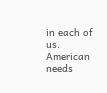in each of us. American needs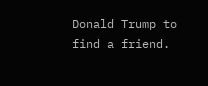Donald Trump to find a friend.